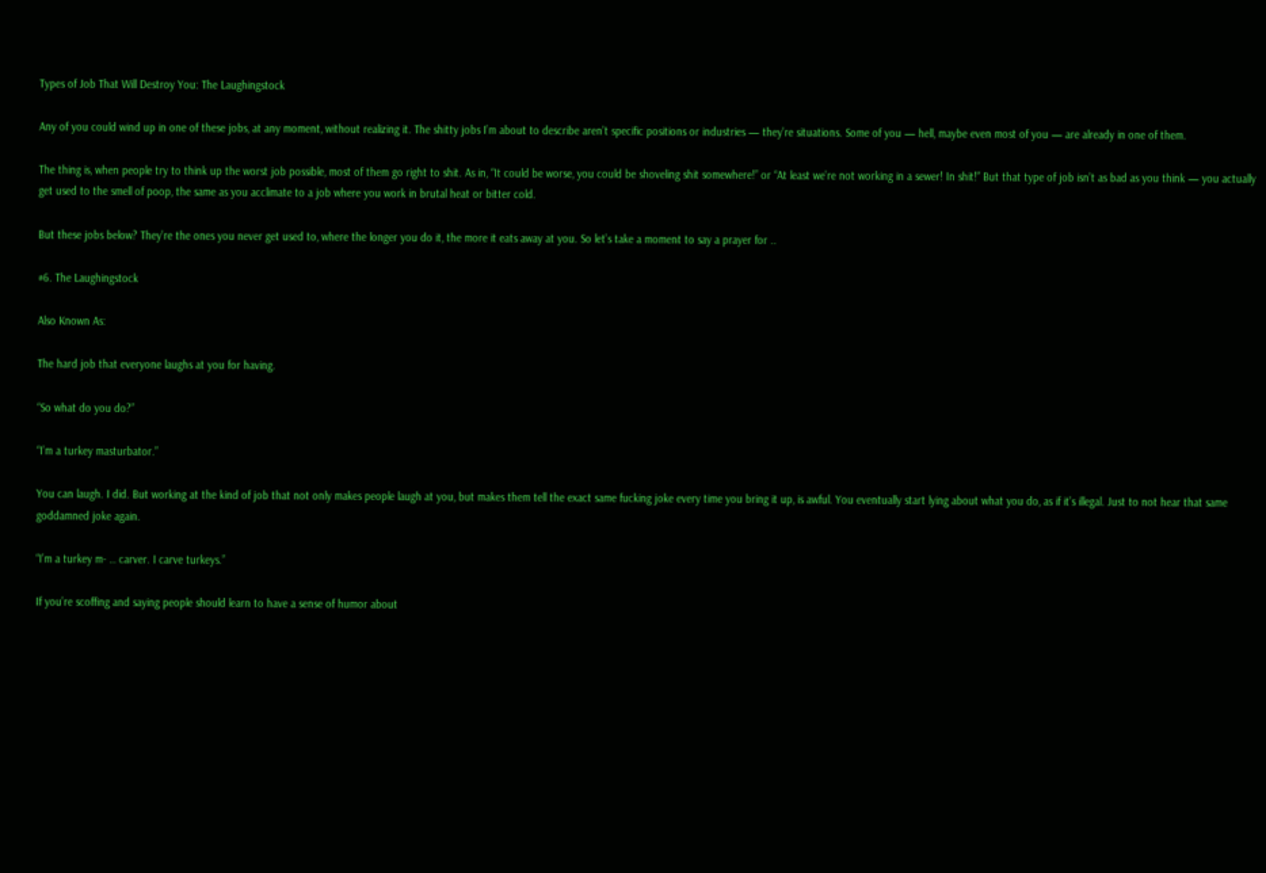Types of Job That Will Destroy You: The Laughingstock

Any of you could wind up in one of these jobs, at any moment, without realizing it. The shitty jobs I’m about to describe aren’t specific positions or industries — they’re situations. Some of you — hell, maybe even most of you — are already in one of them.

The thing is, when people try to think up the worst job possible, most of them go right to shit. As in, “It could be worse, you could be shoveling shit somewhere!” or “At least we’re not working in a sewer! In shit!” But that type of job isn’t as bad as you think — you actually get used to the smell of poop, the same as you acclimate to a job where you work in brutal heat or bitter cold.

But these jobs below? They’re the ones you never get used to, where the longer you do it, the more it eats away at you. So let’s take a moment to say a prayer for ..

#6. The Laughingstock

Also Known As:

The hard job that everyone laughs at you for having.

“So what do you do?”

“I’m a turkey masturbator.”

You can laugh. I did. But working at the kind of job that not only makes people laugh at you, but makes them tell the exact same fucking joke every time you bring it up, is awful. You eventually start lying about what you do, as if it’s illegal. Just to not hear that same goddamned joke again.

“I’m a turkey m- … carver. I carve turkeys.”

If you’re scoffing and saying people should learn to have a sense of humor about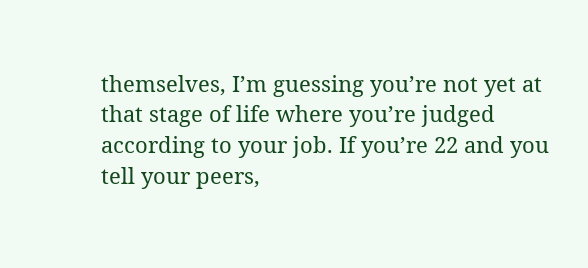themselves, I’m guessing you’re not yet at that stage of life where you’re judged according to your job. If you’re 22 and you tell your peers,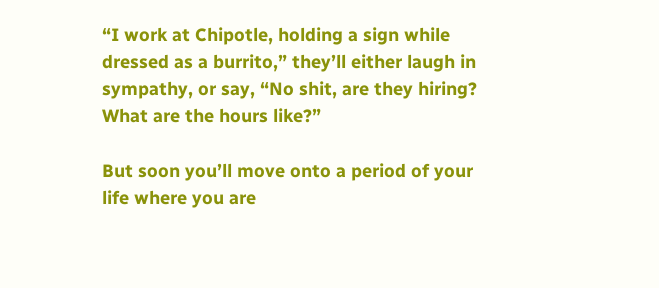“I work at Chipotle, holding a sign while dressed as a burrito,” they’ll either laugh in sympathy, or say, “No shit, are they hiring? What are the hours like?”

But soon you’ll move onto a period of your life where you are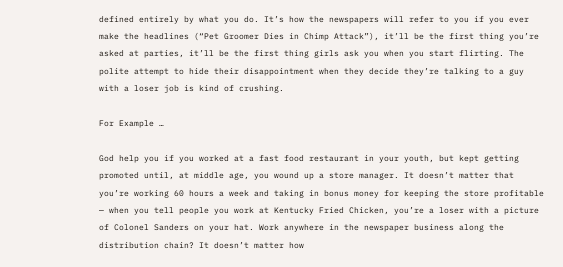defined entirely by what you do. It’s how the newspapers will refer to you if you ever make the headlines (“Pet Groomer Dies in Chimp Attack”), it’ll be the first thing you’re asked at parties, it’ll be the first thing girls ask you when you start flirting. The polite attempt to hide their disappointment when they decide they’re talking to a guy with a loser job is kind of crushing.

For Example …

God help you if you worked at a fast food restaurant in your youth, but kept getting promoted until, at middle age, you wound up a store manager. It doesn’t matter that you’re working 60 hours a week and taking in bonus money for keeping the store profitable — when you tell people you work at Kentucky Fried Chicken, you’re a loser with a picture of Colonel Sanders on your hat. Work anywhere in the newspaper business along the distribution chain? It doesn’t matter how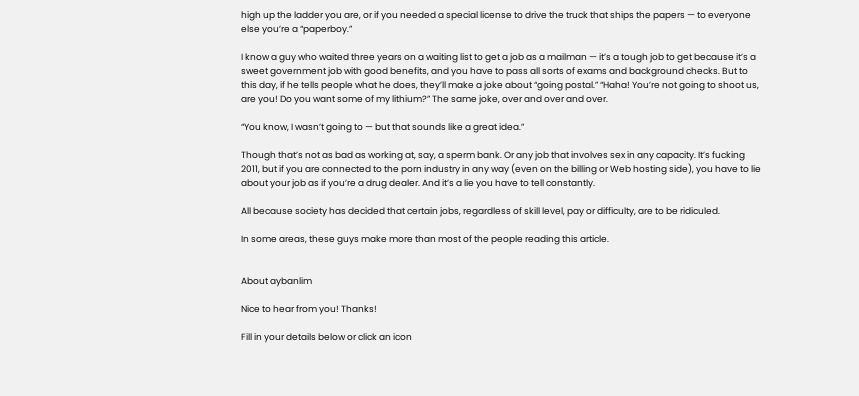high up the ladder you are, or if you needed a special license to drive the truck that ships the papers — to everyone else you’re a “paperboy.”

I know a guy who waited three years on a waiting list to get a job as a mailman — it’s a tough job to get because it’s a sweet government job with good benefits, and you have to pass all sorts of exams and background checks. But to this day, if he tells people what he does, they’ll make a joke about “going postal.” “Haha! You’re not going to shoot us, are you! Do you want some of my lithium?” The same joke, over and over and over.

“You know, I wasn’t going to — but that sounds like a great idea.”

Though that’s not as bad as working at, say, a sperm bank. Or any job that involves sex in any capacity. It’s fucking 2011, but if you are connected to the porn industry in any way (even on the billing or Web hosting side), you have to lie about your job as if you’re a drug dealer. And it’s a lie you have to tell constantly.

All because society has decided that certain jobs, regardless of skill level, pay or difficulty, are to be ridiculed.

In some areas, these guys make more than most of the people reading this article.


About aybanlim

Nice to hear from you! Thanks!

Fill in your details below or click an icon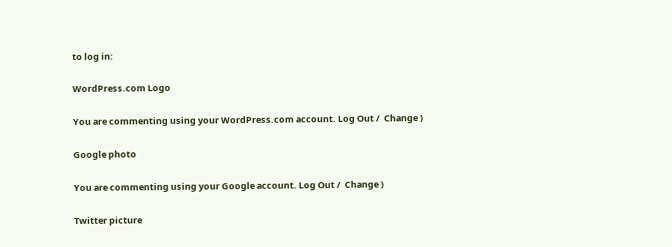to log in:

WordPress.com Logo

You are commenting using your WordPress.com account. Log Out /  Change )

Google photo

You are commenting using your Google account. Log Out /  Change )

Twitter picture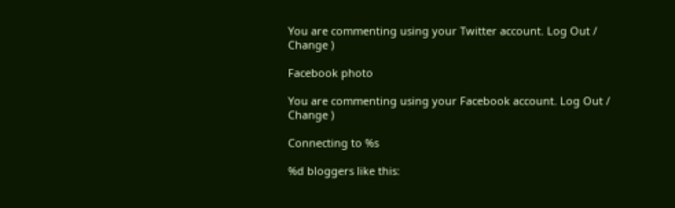You are commenting using your Twitter account. Log Out /  Change )

Facebook photo

You are commenting using your Facebook account. Log Out /  Change )

Connecting to %s

%d bloggers like this: